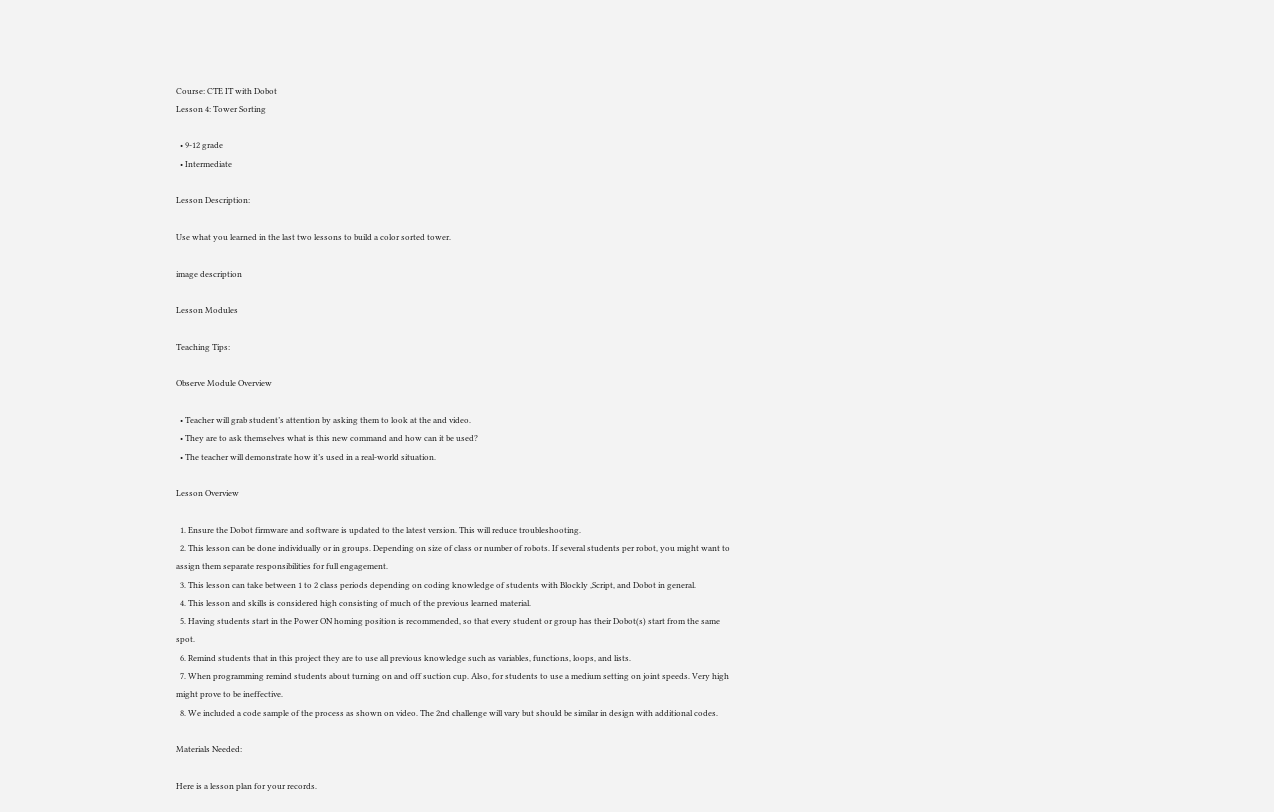Course: CTE IT with Dobot
Lesson 4: Tower Sorting

  • 9-12 grade
  • Intermediate

Lesson Description:

Use what you learned in the last two lessons to build a color sorted tower.

image description

Lesson Modules

Teaching Tips:

Observe Module Overview

  • Teacher will grab student’s attention by asking them to look at the and video.
  • They are to ask themselves what is this new command and how can it be used?
  • The teacher will demonstrate how it’s used in a real-world situation.

Lesson Overview

  1. Ensure the Dobot firmware and software is updated to the latest version. This will reduce troubleshooting.
  2. This lesson can be done individually or in groups. Depending on size of class or number of robots. If several students per robot, you might want to assign them separate responsibilities for full engagement.
  3. This lesson can take between 1 to 2 class periods depending on coding knowledge of students with Blockly ,Script, and Dobot in general.
  4. This lesson and skills is considered high consisting of much of the previous learned material.
  5. Having students start in the Power ON homing position is recommended, so that every student or group has their Dobot(s) start from the same spot.
  6. Remind students that in this project they are to use all previous knowledge such as variables, functions, loops, and lists.
  7. When programming remind students about turning on and off suction cup. Also, for students to use a medium setting on joint speeds. Very high might prove to be ineffective.
  8. We included a code sample of the process as shown on video. The 2nd challenge will vary but should be similar in design with additional codes.

Materials Needed:

Here is a lesson plan for your records.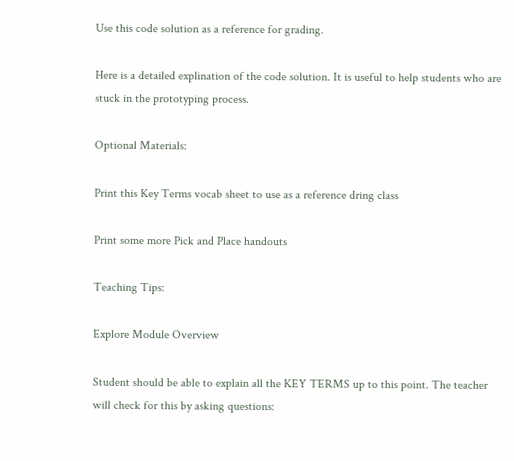Use this code solution as a reference for grading.

Here is a detailed explination of the code solution. It is useful to help students who are stuck in the prototyping process.

Optional Materials:

Print this Key Terms vocab sheet to use as a reference dring class

Print some more Pick and Place handouts

Teaching Tips:

Explore Module Overview

Student should be able to explain all the KEY TERMS up to this point. The teacher will check for this by asking questions: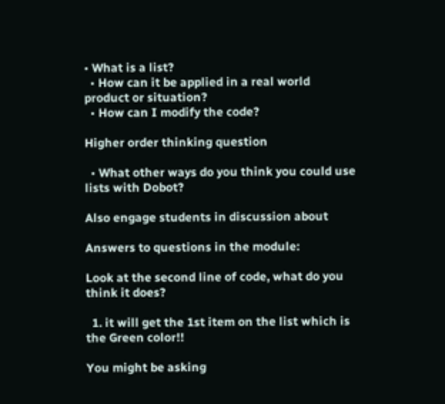• What is a list?
  • How can it be applied in a real world product or situation?
  • How can I modify the code?

Higher order thinking question

  • What other ways do you think you could use lists with Dobot?

Also engage students in discussion about

Answers to questions in the module:

Look at the second line of code, what do you think it does?

  1. it will get the 1st item on the list which is the Green color!!

You might be asking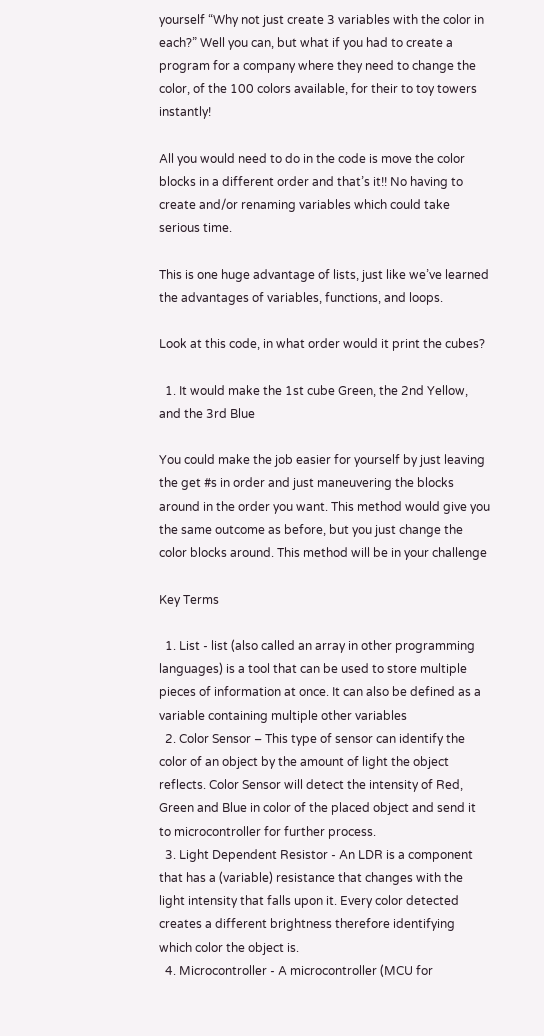yourself “Why not just create 3 variables with the color in each?” Well you can, but what if you had to create a program for a company where they need to change the color, of the 100 colors available, for their to toy towers instantly!

All you would need to do in the code is move the color blocks in a different order and that’s it!! No having to create and/or renaming variables which could take serious time.

This is one huge advantage of lists, just like we’ve learned the advantages of variables, functions, and loops.

Look at this code, in what order would it print the cubes?

  1. It would make the 1st cube Green, the 2nd Yellow, and the 3rd Blue

You could make the job easier for yourself by just leaving the get #s in order and just maneuvering the blocks around in the order you want. This method would give you the same outcome as before, but you just change the color blocks around. This method will be in your challenge

Key Terms

  1. List - list (also called an array in other programming languages) is a tool that can be used to store multiple pieces of information at once. It can also be defined as a variable containing multiple other variables
  2. Color Sensor – This type of sensor can identify the color of an object by the amount of light the object reflects. Color Sensor will detect the intensity of Red, Green and Blue in color of the placed object and send it to microcontroller for further process.
  3. Light Dependent Resistor - An LDR is a component that has a (variable) resistance that changes with the light intensity that falls upon it. Every color detected creates a different brightness therefore identifying which color the object is.
  4. Microcontroller - A microcontroller (MCU for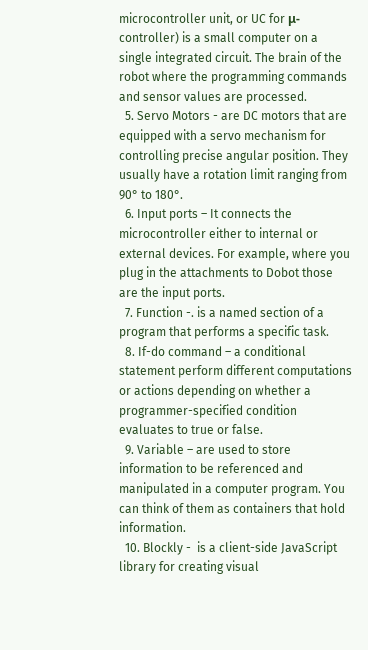microcontroller unit, or UC for μ-controller) is a small computer on a single integrated circuit. The brain of the robot where the programming commands and sensor values are processed.
  5. Servo Motors - are DC motors that are equipped with a servo mechanism for controlling precise angular position. They usually have a rotation limit ranging from 90° to 180°.
  6. Input ports – It connects the microcontroller either to internal or external devices. For example, where you plug in the attachments to Dobot those are the input ports.
  7. Function -. is a named section of a program that performs a specific task.
  8. If-do command – a conditional statement perform different computations or actions depending on whether a programmer-specified condition evaluates to true or false.
  9. Variable – are used to store information to be referenced and manipulated in a computer program. You can think of them as containers that hold information.
  10. Blockly -  is a client-side JavaScript library for creating visual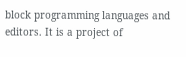block programming languages and editors. It is a project of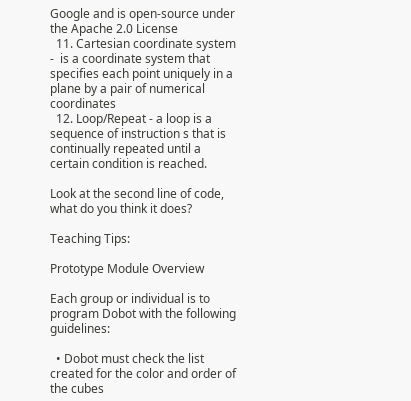Google and is open-source under the Apache 2.0 License
  11. Cartesian coordinate system -  is a coordinate system that specifies each point uniquely in a plane by a pair of numerical coordinates
  12. Loop/Repeat - a loop is a sequence of instruction s that is continually repeated until a certain condition is reached.

Look at the second line of code, what do you think it does?

Teaching Tips:

Prototype Module Overview

Each group or individual is to program Dobot with the following guidelines:

  • Dobot must check the list created for the color and order of the cubes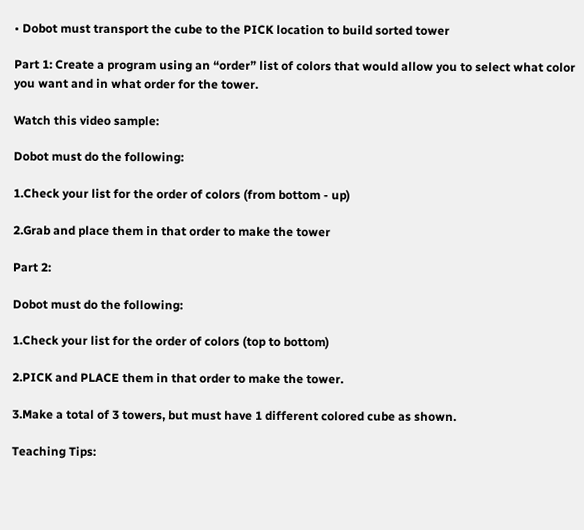• Dobot must transport the cube to the PICK location to build sorted tower

Part 1: Create a program using an “order” list of colors that would allow you to select what color you want and in what order for the tower.

Watch this video sample:

Dobot must do the following:

1.Check your list for the order of colors (from bottom - up)

2.Grab and place them in that order to make the tower

Part 2:

Dobot must do the following:

1.Check your list for the order of colors (top to bottom)

2.PICK and PLACE them in that order to make the tower.

3.Make a total of 3 towers, but must have 1 different colored cube as shown.

Teaching Tips: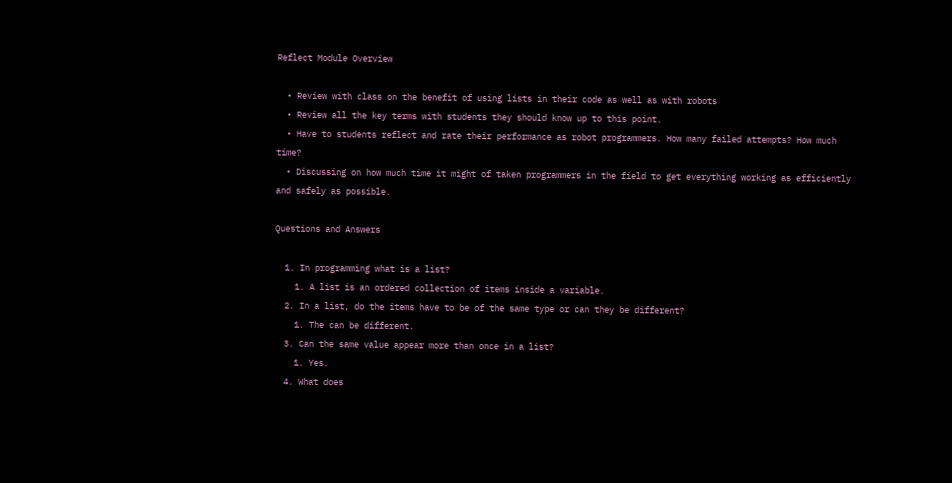Reflect Module Overview

  • Review with class on the benefit of using lists in their code as well as with robots
  • Review all the key terms with students they should know up to this point.
  • Have to students reflect and rate their performance as robot programmers. How many failed attempts? How much time?
  • Discussing on how much time it might of taken programmers in the field to get everything working as efficiently and safely as possible.

Questions and Answers

  1. In programming what is a list?
    1. A list is an ordered collection of items inside a variable.
  2. In a list, do the items have to be of the same type or can they be different?
    1. The can be different.
  3. Can the same value appear more than once in a list?
    1. Yes.
  4. What does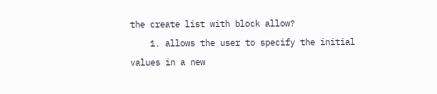the create list with block allow?
    1. allows the user to specify the initial values in a new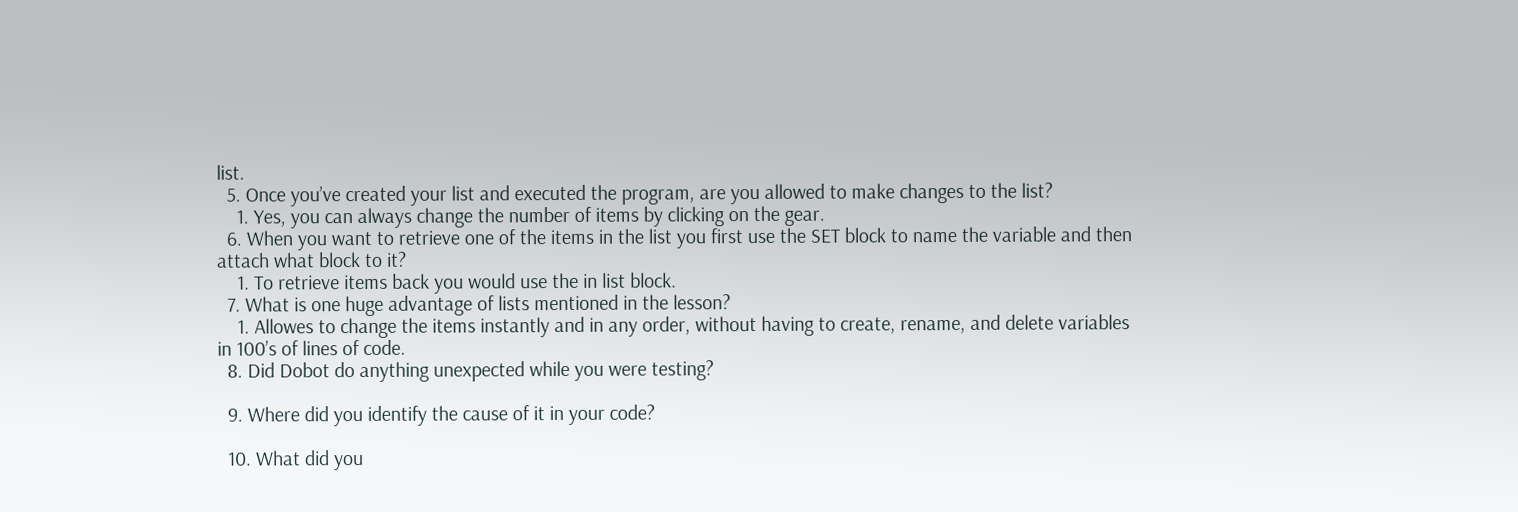list.
  5. Once you’ve created your list and executed the program, are you allowed to make changes to the list?
    1. Yes, you can always change the number of items by clicking on the gear.
  6. When you want to retrieve one of the items in the list you first use the SET block to name the variable and then attach what block to it?
    1. To retrieve items back you would use the in list block.
  7. What is one huge advantage of lists mentioned in the lesson?
    1. Allowes to change the items instantly and in any order, without having to create, rename, and delete variables in 100’s of lines of code.
  8. Did Dobot do anything unexpected while you were testing?

  9. Where did you identify the cause of it in your code?

  10. What did you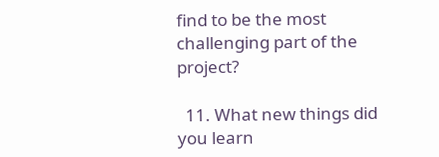find to be the most challenging part of the project?

  11. What new things did you learn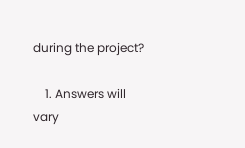during the project?

    1. Answers will vary